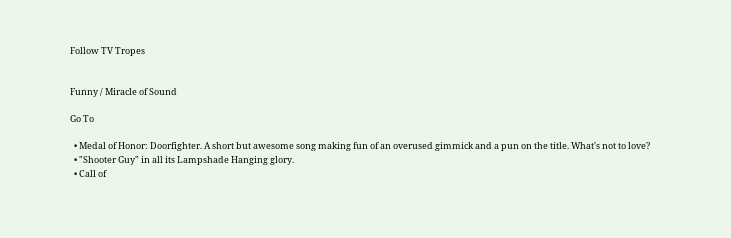Follow TV Tropes


Funny / Miracle of Sound

Go To

  • Medal of Honor: Doorfighter. A short but awesome song making fun of an overused gimmick and a pun on the title. What's not to love?
  • "Shooter Guy" in all its Lampshade Hanging glory.
  • Call of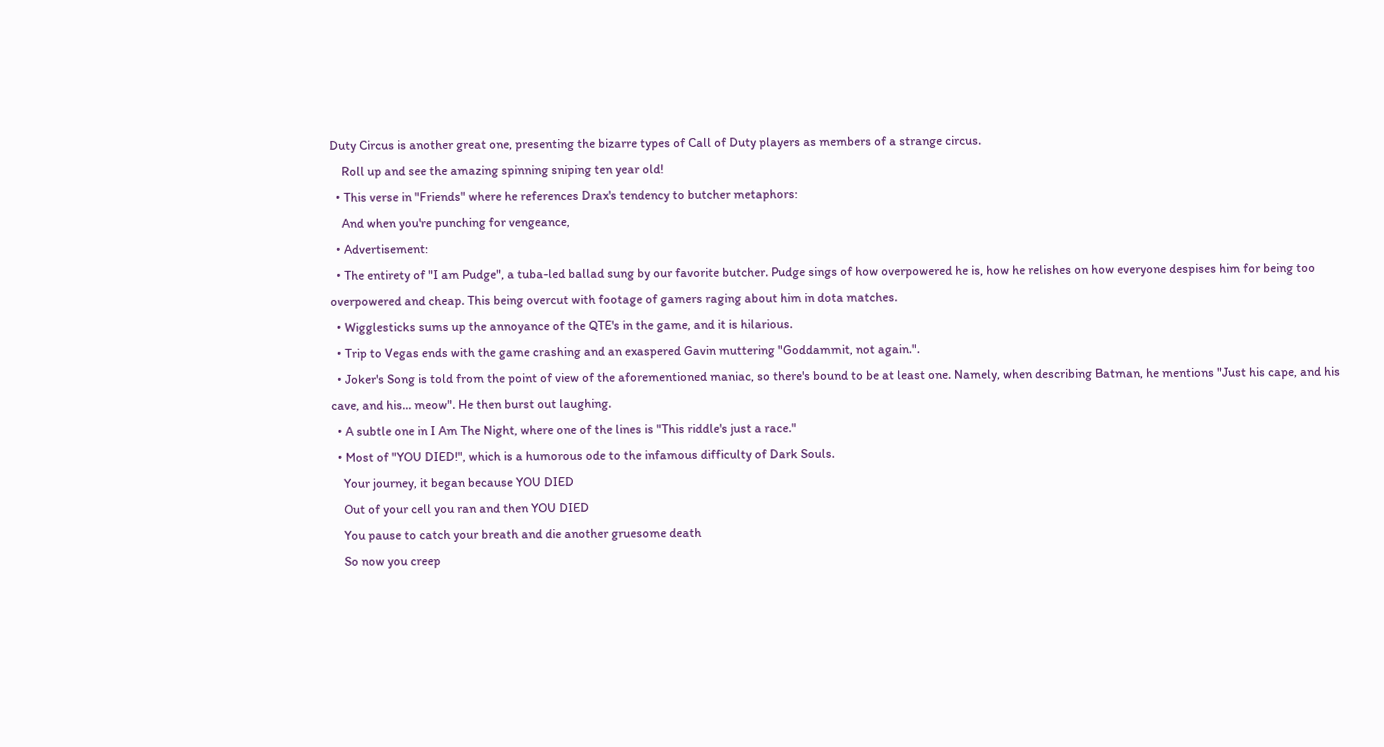Duty Circus is another great one, presenting the bizarre types of Call of Duty players as members of a strange circus.
    Roll up and see the amazing spinning sniping ten year old!
  • This verse in "Friends" where he references Drax's tendency to butcher metaphors:
    And when you're punching for vengeance,
  • Advertisement:
  • The entirety of "I am Pudge", a tuba-led ballad sung by our favorite butcher. Pudge sings of how overpowered he is, how he relishes on how everyone despises him for being too overpowered and cheap. This being overcut with footage of gamers raging about him in dota matches.
  • Wigglesticks sums up the annoyance of the QTE's in the game, and it is hilarious.
  • Trip to Vegas ends with the game crashing and an exaspered Gavin muttering "Goddammit, not again.".
  • Joker's Song is told from the point of view of the aforementioned maniac, so there's bound to be at least one. Namely, when describing Batman, he mentions "Just his cape, and his cave, and his... meow". He then burst out laughing.
  • A subtle one in I Am The Night, where one of the lines is "This riddle's just a race."
  • Most of "YOU DIED!", which is a humorous ode to the infamous difficulty of Dark Souls.
    Your journey, it began because YOU DIED
    Out of your cell you ran and then YOU DIED
    You pause to catch your breath and die another gruesome death
    So now you creep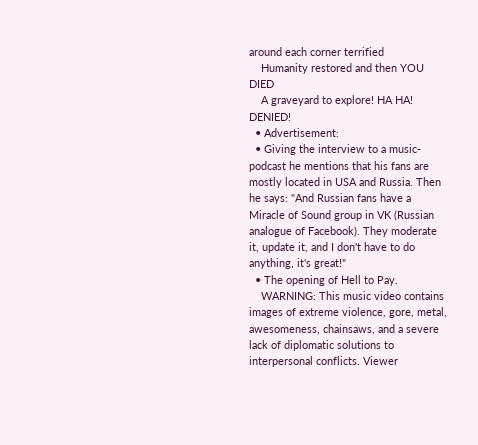around each corner terrified
    Humanity restored and then YOU DIED
    A graveyard to explore! HA HA! DENIED!
  • Advertisement:
  • Giving the interview to a music-podcast he mentions that his fans are mostly located in USA and Russia. Then he says: "And Russian fans have a Miracle of Sound group in VK (Russian analogue of Facebook). They moderate it, update it, and I don't have to do anything, it's great!"
  • The opening of Hell to Pay.
    WARNING: This music video contains images of extreme violence, gore, metal, awesomeness, chainsaws, and a severe lack of diplomatic solutions to interpersonal conflicts. Viewer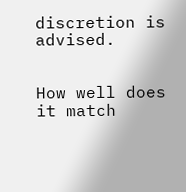discretion is advised.


How well does it match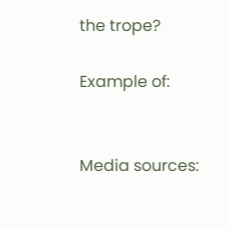the trope?

Example of:


Media sources: